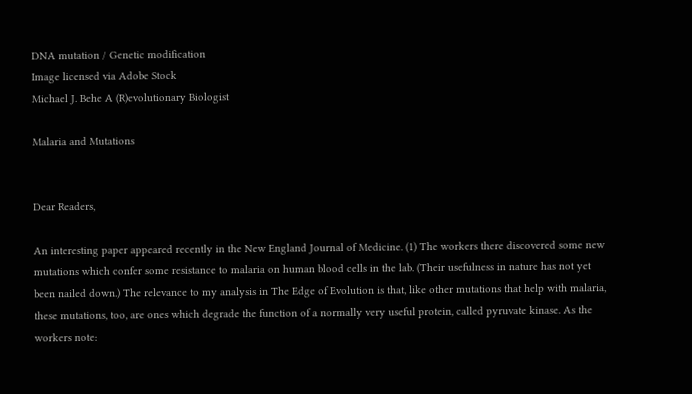DNA mutation / Genetic modification
Image licensed via Adobe Stock
Michael J. Behe A (R)evolutionary Biologist

Malaria and Mutations


Dear Readers,

An interesting paper appeared recently in the New England Journal of Medicine. (1) The workers there discovered some new mutations which confer some resistance to malaria on human blood cells in the lab. (Their usefulness in nature has not yet been nailed down.) The relevance to my analysis in The Edge of Evolution is that, like other mutations that help with malaria, these mutations, too, are ones which degrade the function of a normally very useful protein, called pyruvate kinase. As the workers note: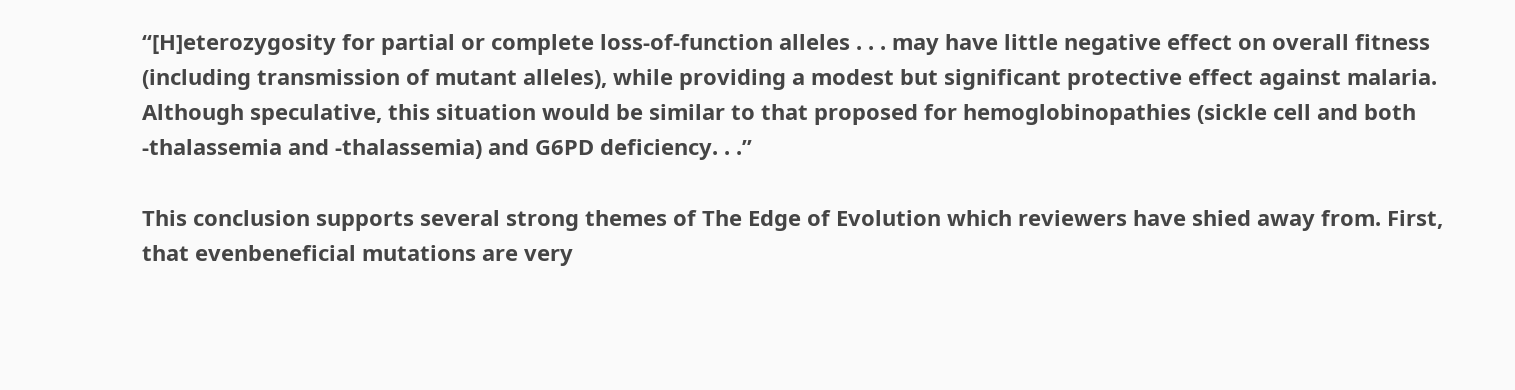“[H]eterozygosity for partial or complete loss-of-function alleles . . . may have little negative effect on overall fitness (including transmission of mutant alleles), while providing a modest but significant protective effect against malaria. Although speculative, this situation would be similar to that proposed for hemoglobinopathies (sickle cell and both -thalassemia and -thalassemia) and G6PD deficiency. . .”

This conclusion supports several strong themes of The Edge of Evolution which reviewers have shied away from. First, that evenbeneficial mutations are very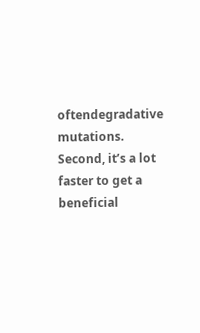oftendegradative mutations. Second, it’s a lot faster to get a beneficial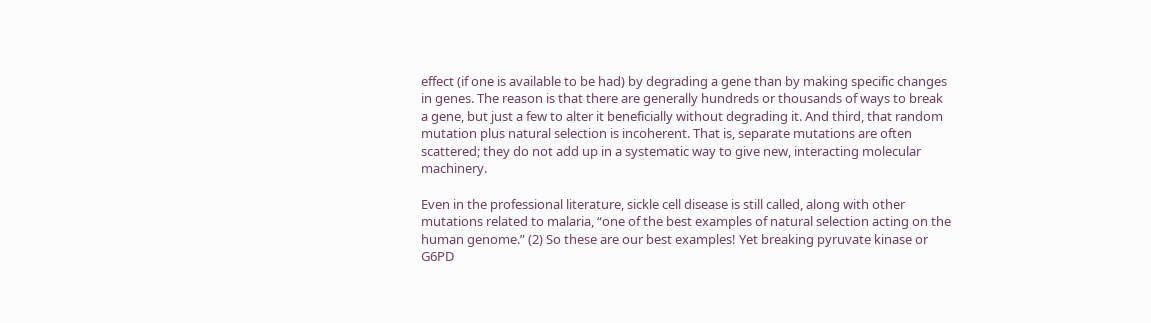effect (if one is available to be had) by degrading a gene than by making specific changes in genes. The reason is that there are generally hundreds or thousands of ways to break a gene, but just a few to alter it beneficially without degrading it. And third, that random mutation plus natural selection is incoherent. That is, separate mutations are often scattered; they do not add up in a systematic way to give new, interacting molecular machinery.

Even in the professional literature, sickle cell disease is still called, along with other mutations related to malaria, “one of the best examples of natural selection acting on the human genome.” (2) So these are our best examples! Yet breaking pyruvate kinase or G6PD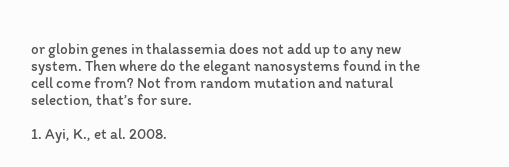or globin genes in thalassemia does not add up to any new system. Then where do the elegant nanosystems found in the cell come from? Not from random mutation and natural selection, that’s for sure.

1. Ayi, K., et al. 2008.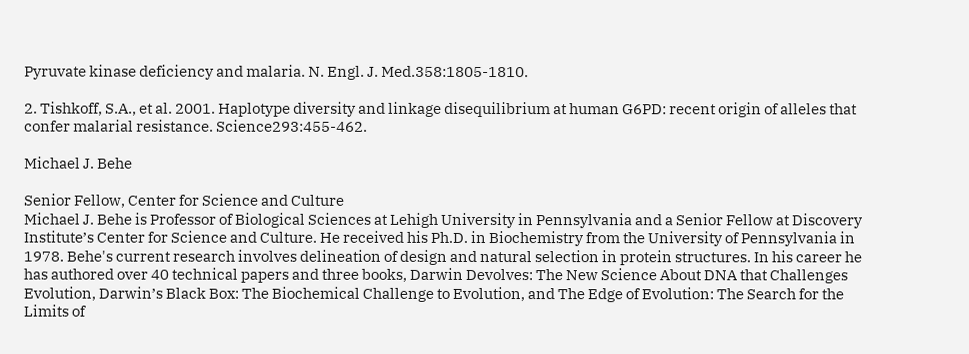Pyruvate kinase deficiency and malaria. N. Engl. J. Med.358:1805-1810.

2. Tishkoff, S.A., et al. 2001. Haplotype diversity and linkage disequilibrium at human G6PD: recent origin of alleles that confer malarial resistance. Science293:455-462.

Michael J. Behe

Senior Fellow, Center for Science and Culture
Michael J. Behe is Professor of Biological Sciences at Lehigh University in Pennsylvania and a Senior Fellow at Discovery Institute’s Center for Science and Culture. He received his Ph.D. in Biochemistry from the University of Pennsylvania in 1978. Behe's current research involves delineation of design and natural selection in protein structures. In his career he has authored over 40 technical papers and three books, Darwin Devolves: The New Science About DNA that Challenges Evolution, Darwin’s Black Box: The Biochemical Challenge to Evolution, and The Edge of Evolution: The Search for the Limits of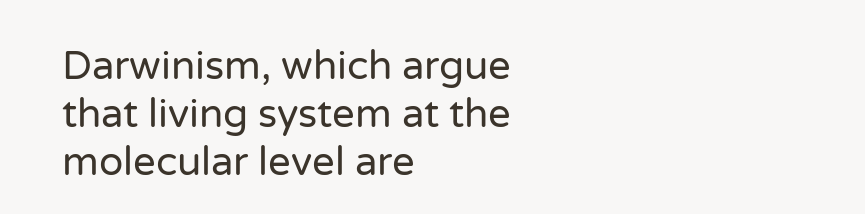Darwinism, which argue that living system at the molecular level are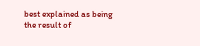best explained as being the result of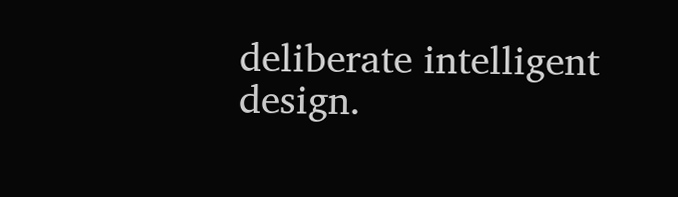deliberate intelligent design.